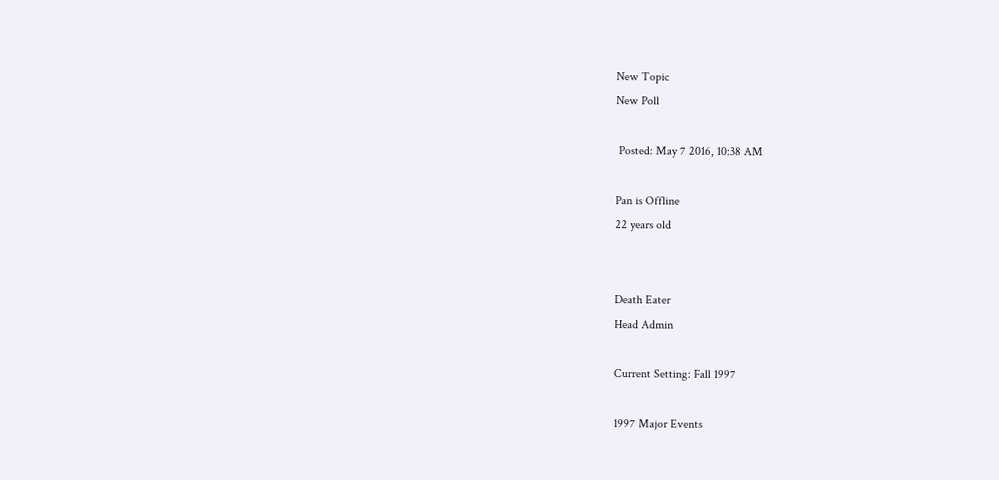New Topic
New Poll

 Posted: May 7 2016, 10:38 AM

Pan is Offline
22 years old


Death Eater
Head Admin

Current Setting: Fall 1997

1997 Major Events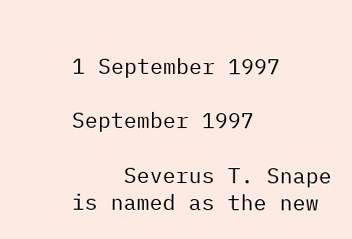1 September 1997

September 1997

    Severus T. Snape is named as the new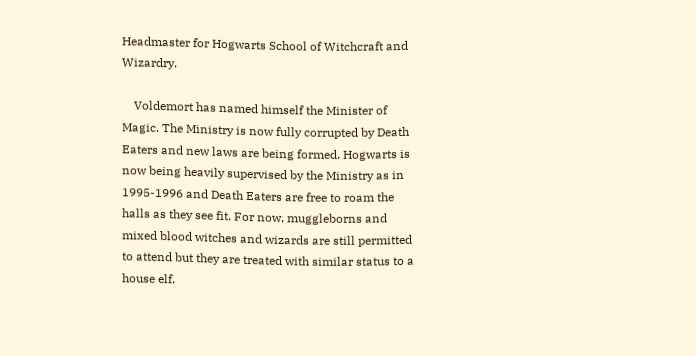Headmaster for Hogwarts School of Witchcraft and Wizardry.

    Voldemort has named himself the Minister of Magic. The Ministry is now fully corrupted by Death Eaters and new laws are being formed. Hogwarts is now being heavily supervised by the Ministry as in 1995-1996 and Death Eaters are free to roam the halls as they see fit. For now, muggleborns and mixed blood witches and wizards are still permitted to attend but they are treated with similar status to a house elf.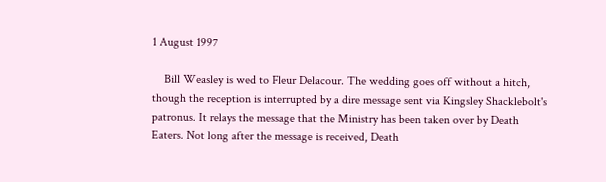1 August 1997

    Bill Weasley is wed to Fleur Delacour. The wedding goes off without a hitch, though the reception is interrupted by a dire message sent via Kingsley Shacklebolt's patronus. It relays the message that the Ministry has been taken over by Death Eaters. Not long after the message is received, Death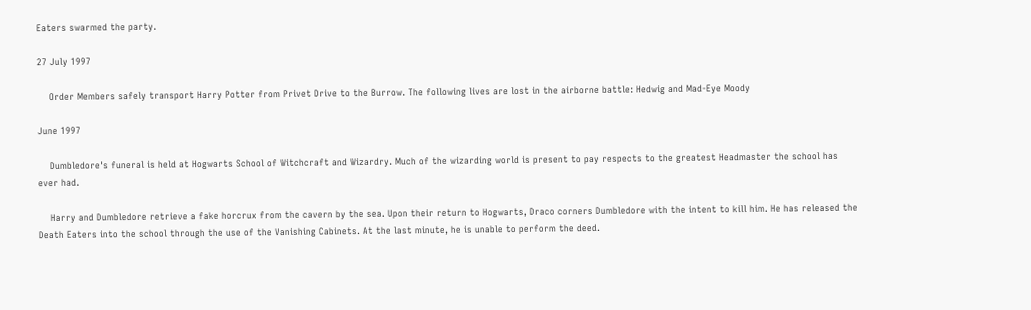Eaters swarmed the party.

27 July 1997

    Order Members safely transport Harry Potter from Privet Drive to the Burrow. The following lives are lost in the airborne battle: Hedwig and Mad-Eye Moody

June 1997

    Dumbledore's funeral is held at Hogwarts School of Witchcraft and Wizardry. Much of the wizarding world is present to pay respects to the greatest Headmaster the school has ever had.

    Harry and Dumbledore retrieve a fake horcrux from the cavern by the sea. Upon their return to Hogwarts, Draco corners Dumbledore with the intent to kill him. He has released the Death Eaters into the school through the use of the Vanishing Cabinets. At the last minute, he is unable to perform the deed.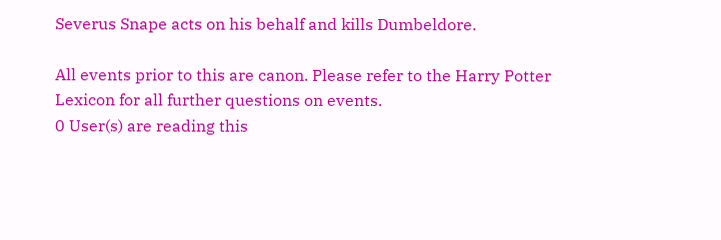Severus Snape acts on his behalf and kills Dumbeldore.

All events prior to this are canon. Please refer to the Harry Potter Lexicon for all further questions on events.
0 User(s) are reading this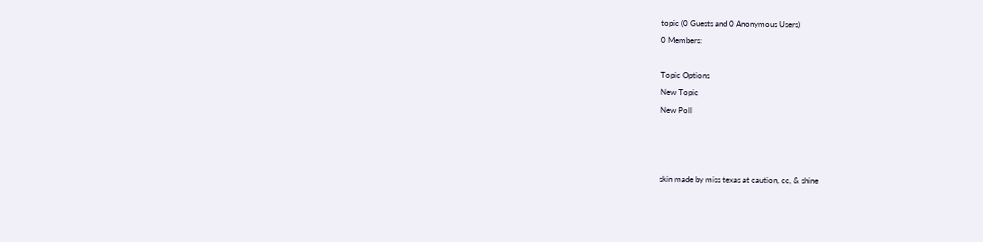topic (0 Guests and 0 Anonymous Users)
0 Members:

Topic Options
New Topic
New Poll



skin made by miss texas at caution, cc, & shine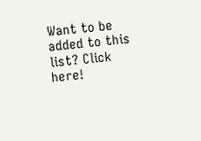Want to be added to this list? Click here!